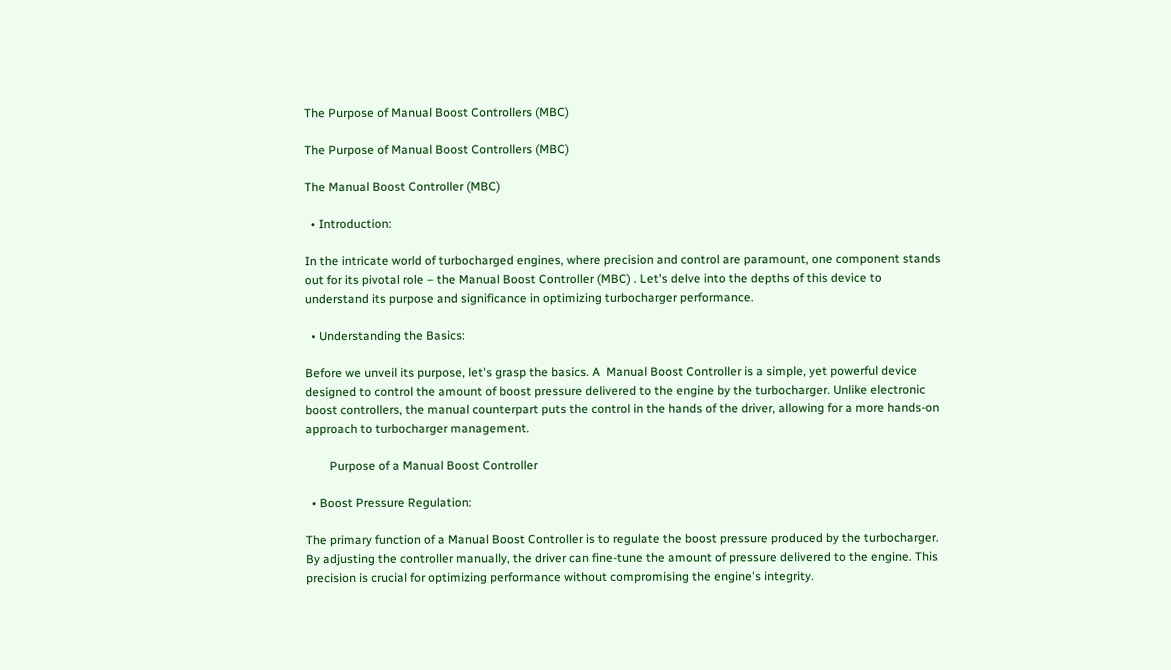The Purpose of Manual Boost Controllers (MBC)

The Purpose of Manual Boost Controllers (MBC)

The Manual Boost Controller (MBC)

  • Introduction:

In the intricate world of turbocharged engines, where precision and control are paramount, one component stands out for its pivotal role – the Manual Boost Controller (MBC) . Let's delve into the depths of this device to understand its purpose and significance in optimizing turbocharger performance.

  • Understanding the Basics:

Before we unveil its purpose, let's grasp the basics. A  Manual Boost Controller is a simple, yet powerful device designed to control the amount of boost pressure delivered to the engine by the turbocharger. Unlike electronic boost controllers, the manual counterpart puts the control in the hands of the driver, allowing for a more hands-on approach to turbocharger management.

        Purpose of a Manual Boost Controller

  • Boost Pressure Regulation:

The primary function of a Manual Boost Controller is to regulate the boost pressure produced by the turbocharger. By adjusting the controller manually, the driver can fine-tune the amount of pressure delivered to the engine. This precision is crucial for optimizing performance without compromising the engine's integrity.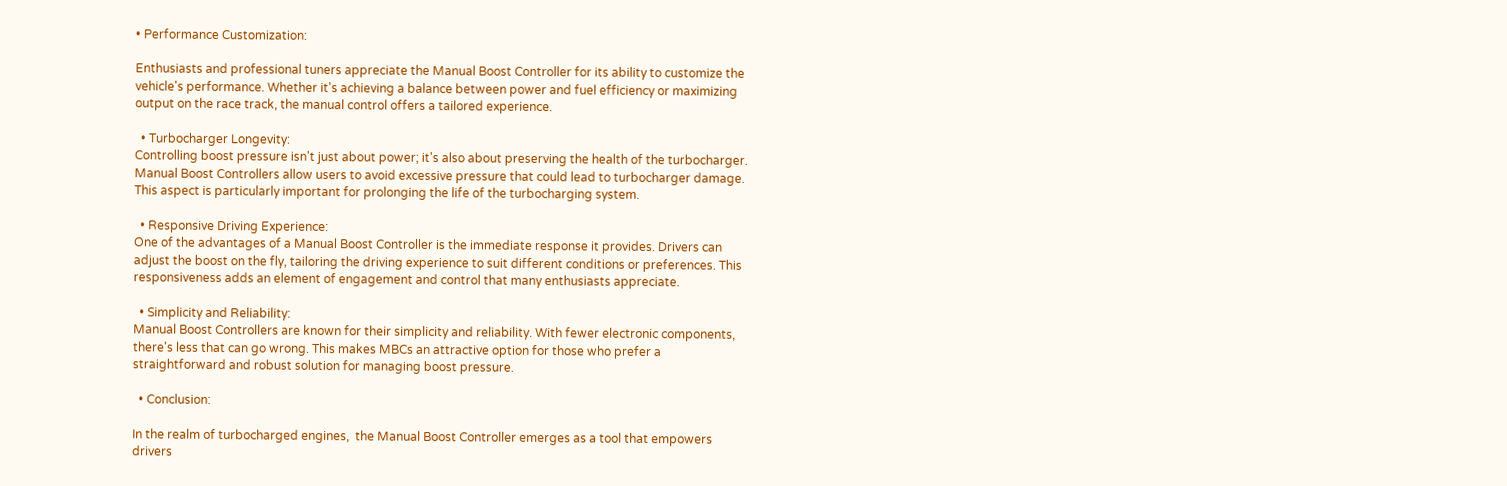• Performance Customization:

Enthusiasts and professional tuners appreciate the Manual Boost Controller for its ability to customize the vehicle's performance. Whether it's achieving a balance between power and fuel efficiency or maximizing output on the race track, the manual control offers a tailored experience.

  • Turbocharger Longevity:
Controlling boost pressure isn't just about power; it's also about preserving the health of the turbocharger. Manual Boost Controllers allow users to avoid excessive pressure that could lead to turbocharger damage. This aspect is particularly important for prolonging the life of the turbocharging system.

  • Responsive Driving Experience:
One of the advantages of a Manual Boost Controller is the immediate response it provides. Drivers can adjust the boost on the fly, tailoring the driving experience to suit different conditions or preferences. This responsiveness adds an element of engagement and control that many enthusiasts appreciate.

  • Simplicity and Reliability:
Manual Boost Controllers are known for their simplicity and reliability. With fewer electronic components, there's less that can go wrong. This makes MBCs an attractive option for those who prefer a straightforward and robust solution for managing boost pressure.

  • Conclusion:

In the realm of turbocharged engines,  the Manual Boost Controller emerges as a tool that empowers drivers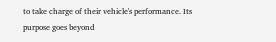to take charge of their vehicle's performance. Its purpose goes beyond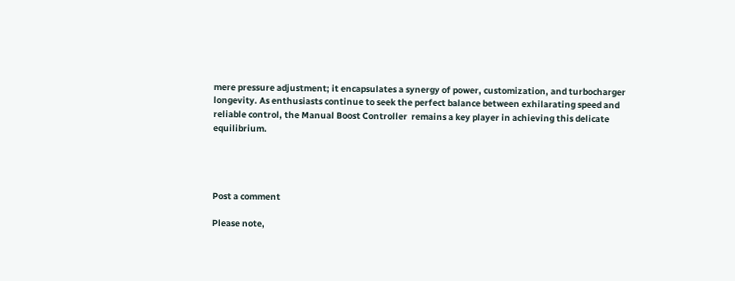mere pressure adjustment; it encapsulates a synergy of power, customization, and turbocharger longevity. As enthusiasts continue to seek the perfect balance between exhilarating speed and reliable control, the Manual Boost Controller  remains a key player in achieving this delicate equilibrium.




Post a comment

Please note,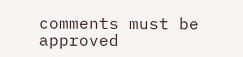comments must be approved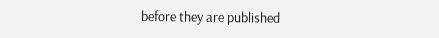before they are published